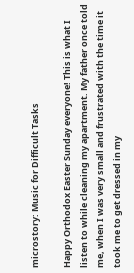microstory: Music for Difficult Tasks

Happy Orthodox Easter Sunday everyone! This is what I listen to while cleaning my apartment. My father once told me, when I was very small and frustrated with the time it took me to get dressed in my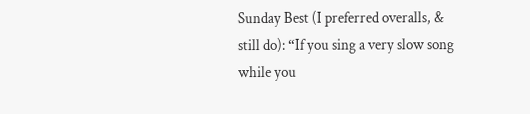Sunday Best (I preferred overalls, & still do): “If you sing a very slow song while you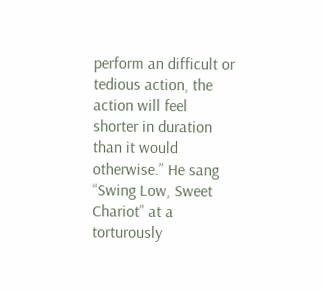perform an difficult or tedious action, the action will feel shorter in duration than it would otherwise.” He sang “Swing Low, Sweet Chariot” at a torturously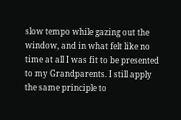slow tempo while gazing out the window, and in what felt like no time at all I was fit to be presented to my Grandparents. I still apply the same principle to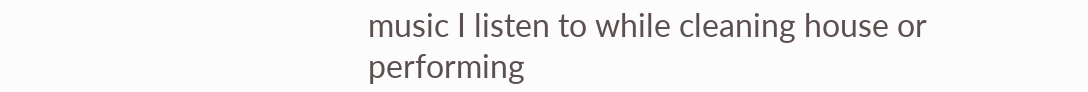music I listen to while cleaning house or performing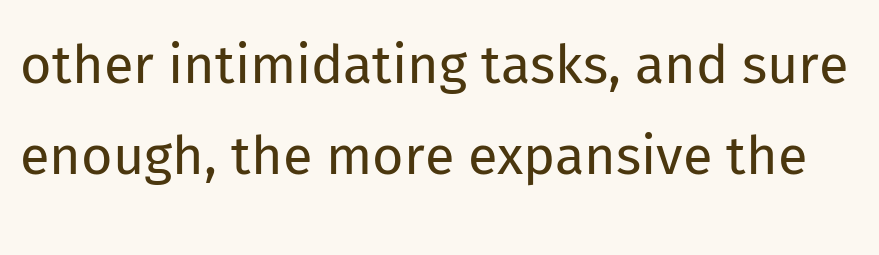other intimidating tasks, and sure enough, the more expansive the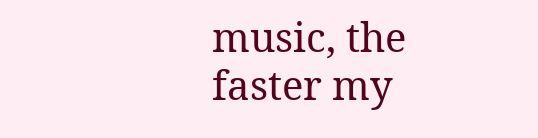music, the faster my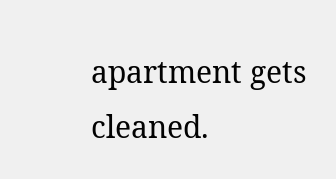apartment gets cleaned.